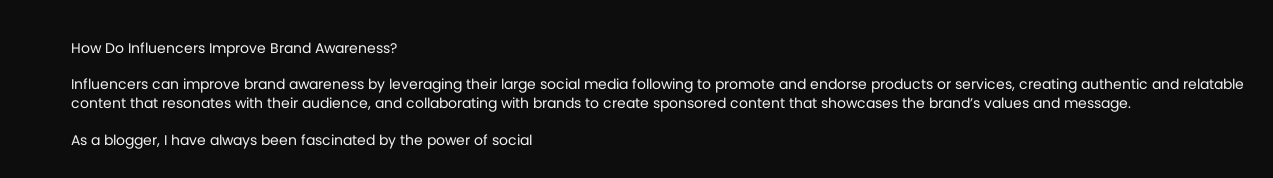How Do Influencers Improve Brand Awareness?

Influencers can improve brand awareness by leveraging their large social media following to promote and endorse products or services, creating authentic and relatable content that resonates with their audience, and collaborating with brands to create sponsored content that showcases the brand’s values and message.

As a blogger, I have always been fascinated by the power of social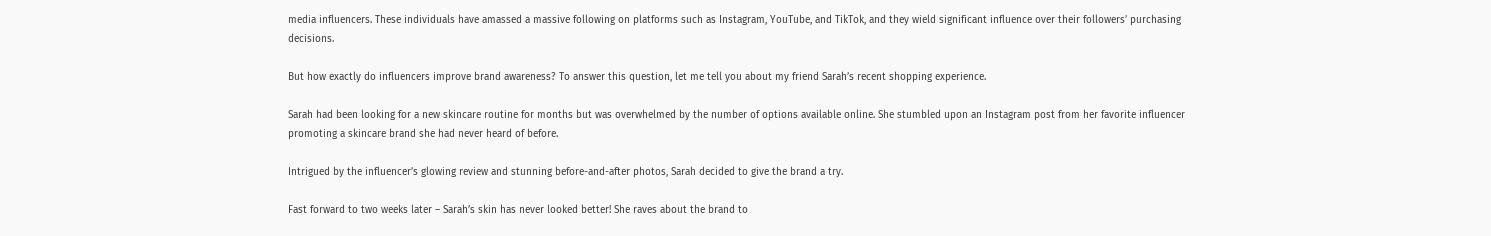media influencers. These individuals have amassed a massive following on platforms such as Instagram, YouTube, and TikTok, and they wield significant influence over their followers’ purchasing decisions.

But how exactly do influencers improve brand awareness? To answer this question, let me tell you about my friend Sarah’s recent shopping experience.

Sarah had been looking for a new skincare routine for months but was overwhelmed by the number of options available online. She stumbled upon an Instagram post from her favorite influencer promoting a skincare brand she had never heard of before.

Intrigued by the influencer’s glowing review and stunning before-and-after photos, Sarah decided to give the brand a try.

Fast forward to two weeks later – Sarah’s skin has never looked better! She raves about the brand to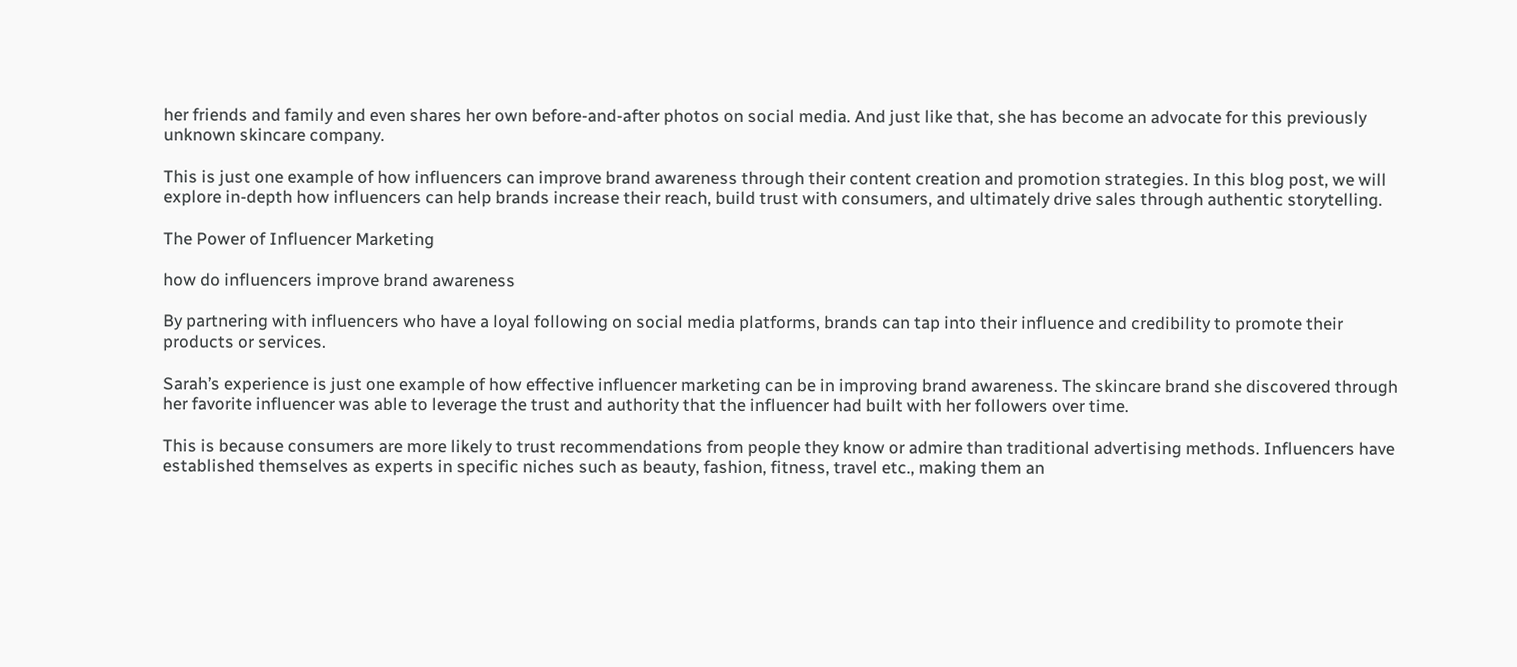her friends and family and even shares her own before-and-after photos on social media. And just like that, she has become an advocate for this previously unknown skincare company.

This is just one example of how influencers can improve brand awareness through their content creation and promotion strategies. In this blog post, we will explore in-depth how influencers can help brands increase their reach, build trust with consumers, and ultimately drive sales through authentic storytelling.

The Power of Influencer Marketing

how do influencers improve brand awareness

By partnering with influencers who have a loyal following on social media platforms, brands can tap into their influence and credibility to promote their products or services.

Sarah’s experience is just one example of how effective influencer marketing can be in improving brand awareness. The skincare brand she discovered through her favorite influencer was able to leverage the trust and authority that the influencer had built with her followers over time.

This is because consumers are more likely to trust recommendations from people they know or admire than traditional advertising methods. Influencers have established themselves as experts in specific niches such as beauty, fashion, fitness, travel etc., making them an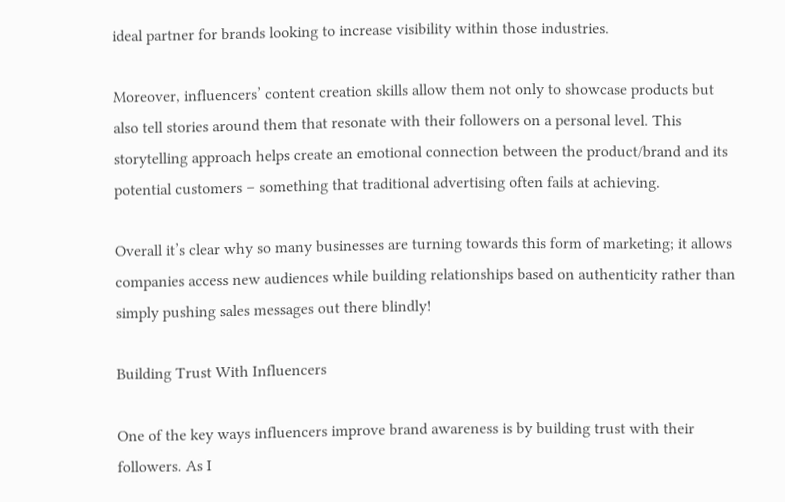ideal partner for brands looking to increase visibility within those industries.

Moreover, influencers’ content creation skills allow them not only to showcase products but also tell stories around them that resonate with their followers on a personal level. This storytelling approach helps create an emotional connection between the product/brand and its potential customers – something that traditional advertising often fails at achieving.

Overall it’s clear why so many businesses are turning towards this form of marketing; it allows companies access new audiences while building relationships based on authenticity rather than simply pushing sales messages out there blindly!

Building Trust With Influencers

One of the key ways influencers improve brand awareness is by building trust with their followers. As I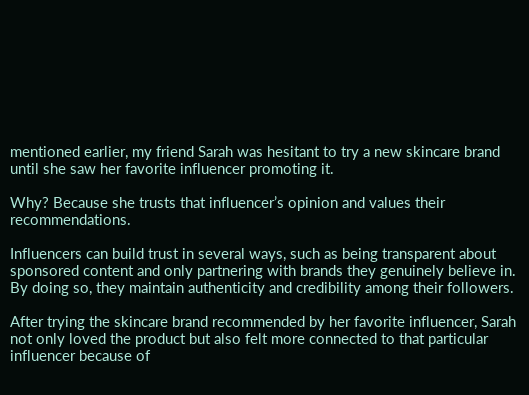mentioned earlier, my friend Sarah was hesitant to try a new skincare brand until she saw her favorite influencer promoting it.

Why? Because she trusts that influencer’s opinion and values their recommendations.

Influencers can build trust in several ways, such as being transparent about sponsored content and only partnering with brands they genuinely believe in. By doing so, they maintain authenticity and credibility among their followers.

After trying the skincare brand recommended by her favorite influencer, Sarah not only loved the product but also felt more connected to that particular influencer because of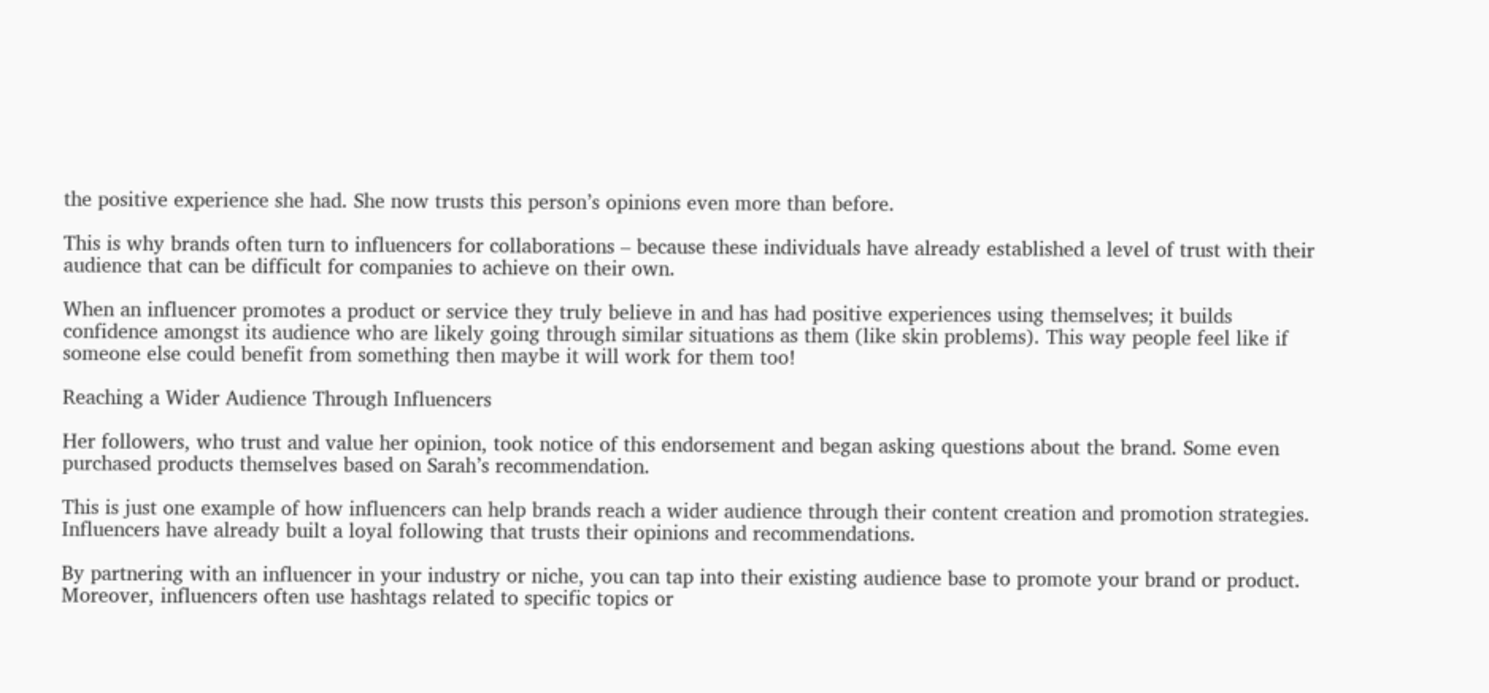the positive experience she had. She now trusts this person’s opinions even more than before.

This is why brands often turn to influencers for collaborations – because these individuals have already established a level of trust with their audience that can be difficult for companies to achieve on their own.

When an influencer promotes a product or service they truly believe in and has had positive experiences using themselves; it builds confidence amongst its audience who are likely going through similar situations as them (like skin problems). This way people feel like if someone else could benefit from something then maybe it will work for them too!

Reaching a Wider Audience Through Influencers

Her followers, who trust and value her opinion, took notice of this endorsement and began asking questions about the brand. Some even purchased products themselves based on Sarah’s recommendation.

This is just one example of how influencers can help brands reach a wider audience through their content creation and promotion strategies. Influencers have already built a loyal following that trusts their opinions and recommendations.

By partnering with an influencer in your industry or niche, you can tap into their existing audience base to promote your brand or product. Moreover, influencers often use hashtags related to specific topics or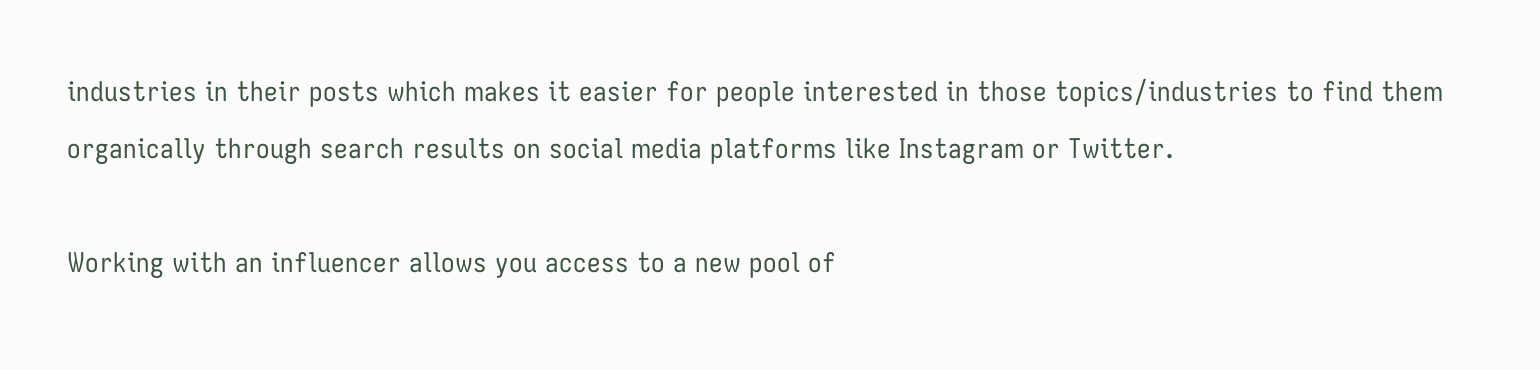industries in their posts which makes it easier for people interested in those topics/industries to find them organically through search results on social media platforms like Instagram or Twitter.

Working with an influencer allows you access to a new pool of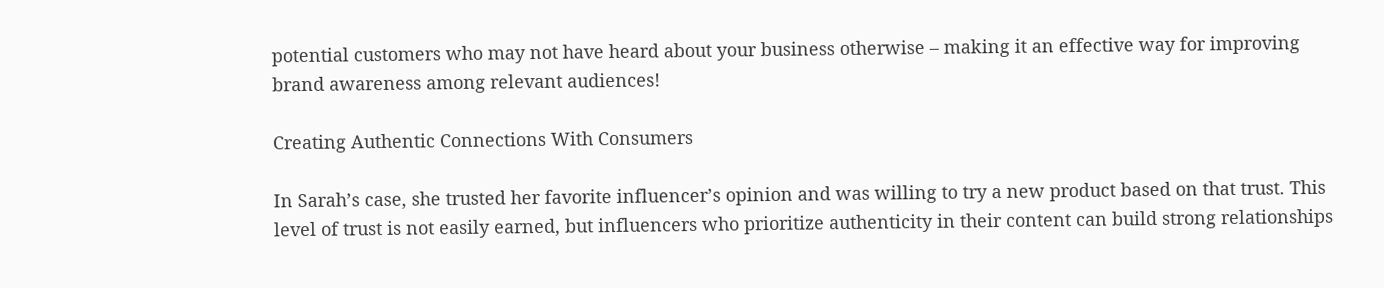potential customers who may not have heard about your business otherwise – making it an effective way for improving brand awareness among relevant audiences!

Creating Authentic Connections With Consumers

In Sarah’s case, she trusted her favorite influencer’s opinion and was willing to try a new product based on that trust. This level of trust is not easily earned, but influencers who prioritize authenticity in their content can build strong relationships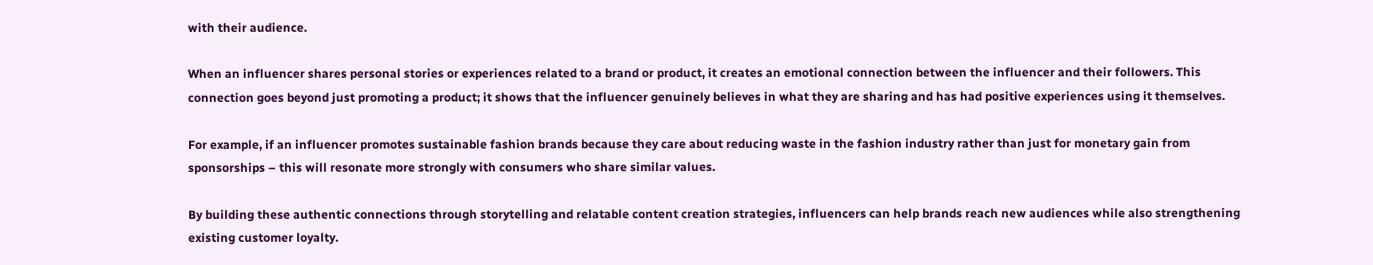with their audience.

When an influencer shares personal stories or experiences related to a brand or product, it creates an emotional connection between the influencer and their followers. This connection goes beyond just promoting a product; it shows that the influencer genuinely believes in what they are sharing and has had positive experiences using it themselves.

For example, if an influencer promotes sustainable fashion brands because they care about reducing waste in the fashion industry rather than just for monetary gain from sponsorships – this will resonate more strongly with consumers who share similar values.

By building these authentic connections through storytelling and relatable content creation strategies, influencers can help brands reach new audiences while also strengthening existing customer loyalty.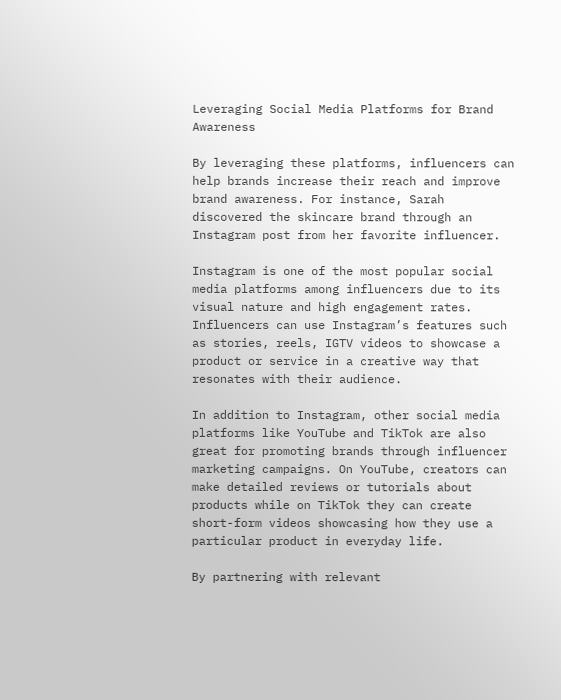Leveraging Social Media Platforms for Brand Awareness

By leveraging these platforms, influencers can help brands increase their reach and improve brand awareness. For instance, Sarah discovered the skincare brand through an Instagram post from her favorite influencer.

Instagram is one of the most popular social media platforms among influencers due to its visual nature and high engagement rates. Influencers can use Instagram’s features such as stories, reels, IGTV videos to showcase a product or service in a creative way that resonates with their audience.

In addition to Instagram, other social media platforms like YouTube and TikTok are also great for promoting brands through influencer marketing campaigns. On YouTube, creators can make detailed reviews or tutorials about products while on TikTok they can create short-form videos showcasing how they use a particular product in everyday life.

By partnering with relevant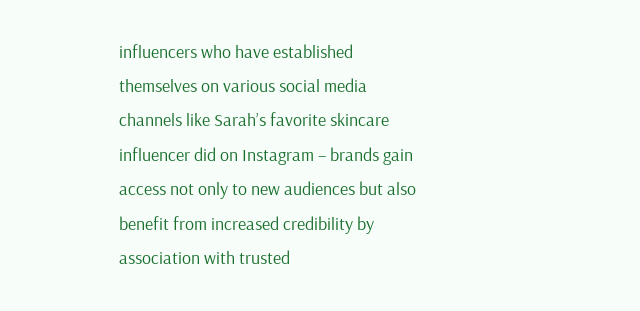influencers who have established themselves on various social media channels like Sarah’s favorite skincare influencer did on Instagram – brands gain access not only to new audiences but also benefit from increased credibility by association with trusted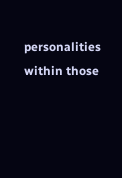personalities within those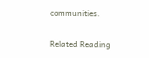communities.

Related Reading